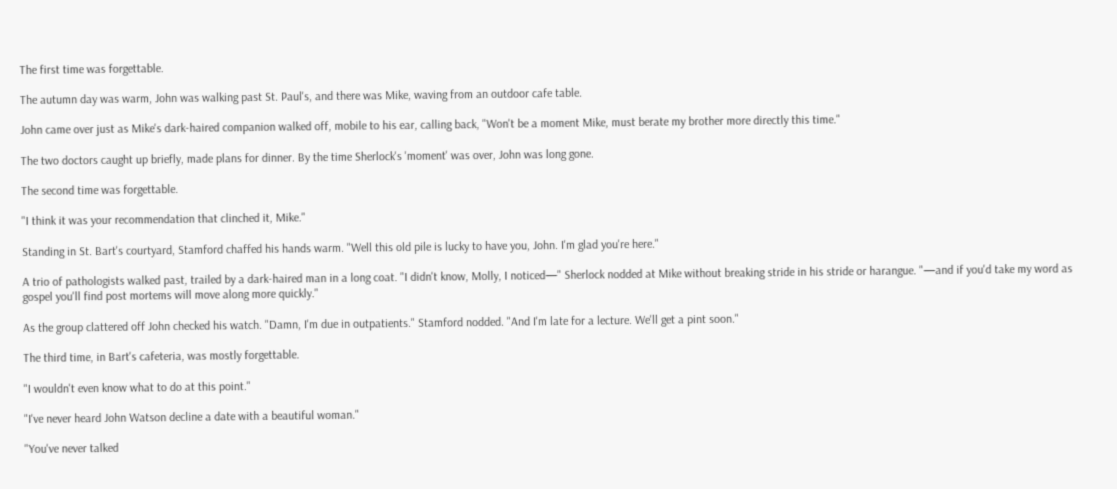The first time was forgettable.

The autumn day was warm, John was walking past St. Paul's, and there was Mike, waving from an outdoor cafe table.

John came over just as Mike's dark-haired companion walked off, mobile to his ear, calling back, "Won't be a moment Mike, must berate my brother more directly this time."

The two doctors caught up briefly, made plans for dinner. By the time Sherlock's 'moment' was over, John was long gone.

The second time was forgettable.

"I think it was your recommendation that clinched it, Mike."

Standing in St. Bart's courtyard, Stamford chaffed his hands warm. "Well this old pile is lucky to have you, John. I'm glad you're here."

A trio of pathologists walked past, trailed by a dark-haired man in a long coat. "I didn't know, Molly, I noticed—" Sherlock nodded at Mike without breaking stride in his stride or harangue. "—and if you'd take my word as gospel you'll find post mortems will move along more quickly."

As the group clattered off John checked his watch. "Damn, I'm due in outpatients." Stamford nodded. "And I'm late for a lecture. We'll get a pint soon."

The third time, in Bart's cafeteria, was mostly forgettable.

"I wouldn't even know what to do at this point."

"I've never heard John Watson decline a date with a beautiful woman."

"You've never talked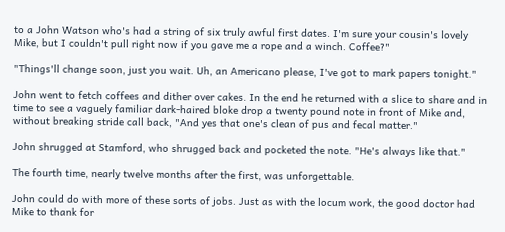to a John Watson who's had a string of six truly awful first dates. I'm sure your cousin's lovely Mike, but I couldn't pull right now if you gave me a rope and a winch. Coffee?"

"Things'll change soon, just you wait. Uh, an Americano please, I've got to mark papers tonight."

John went to fetch coffees and dither over cakes. In the end he returned with a slice to share and in time to see a vaguely familiar dark-haired bloke drop a twenty pound note in front of Mike and, without breaking stride call back, "And yes that one's clean of pus and fecal matter."

John shrugged at Stamford, who shrugged back and pocketed the note. "He's always like that."

The fourth time, nearly twelve months after the first, was unforgettable.

John could do with more of these sorts of jobs. Just as with the locum work, the good doctor had Mike to thank for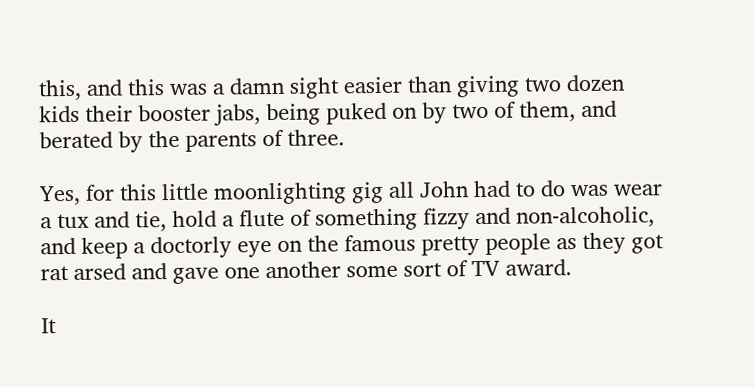this, and this was a damn sight easier than giving two dozen kids their booster jabs, being puked on by two of them, and berated by the parents of three.

Yes, for this little moonlighting gig all John had to do was wear a tux and tie, hold a flute of something fizzy and non-alcoholic, and keep a doctorly eye on the famous pretty people as they got rat arsed and gave one another some sort of TV award.

It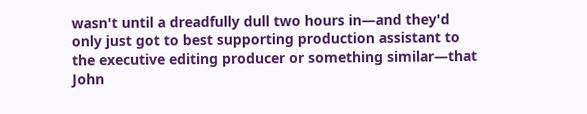wasn't until a dreadfully dull two hours in—and they'd only just got to best supporting production assistant to the executive editing producer or something similar—that John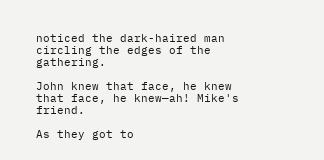noticed the dark-haired man circling the edges of the gathering.

John knew that face, he knew that face, he knew—ah! Mike's friend.

As they got to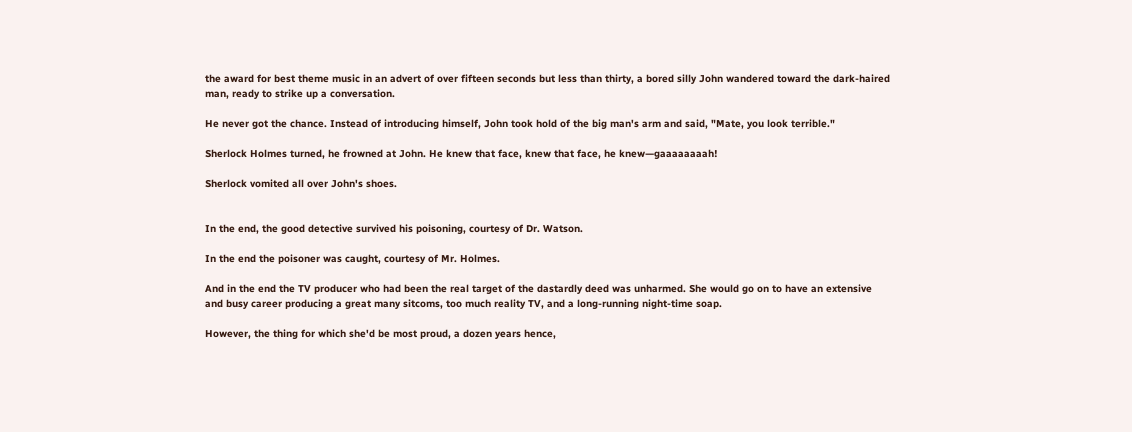the award for best theme music in an advert of over fifteen seconds but less than thirty, a bored silly John wandered toward the dark-haired man, ready to strike up a conversation.

He never got the chance. Instead of introducing himself, John took hold of the big man's arm and said, "Mate, you look terrible."

Sherlock Holmes turned, he frowned at John. He knew that face, knew that face, he knew—gaaaaaaaah!

Sherlock vomited all over John's shoes.


In the end, the good detective survived his poisoning, courtesy of Dr. Watson.

In the end the poisoner was caught, courtesy of Mr. Holmes.

And in the end the TV producer who had been the real target of the dastardly deed was unharmed. She would go on to have an extensive and busy career producing a great many sitcoms, too much reality TV, and a long-running night-time soap.

However, the thing for which she'd be most proud, a dozen years hence,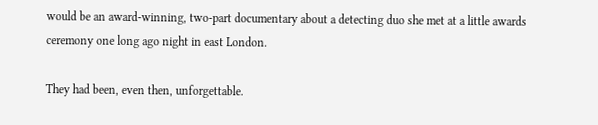would be an award-winning, two-part documentary about a detecting duo she met at a little awards ceremony one long ago night in east London.

They had been, even then, unforgettable.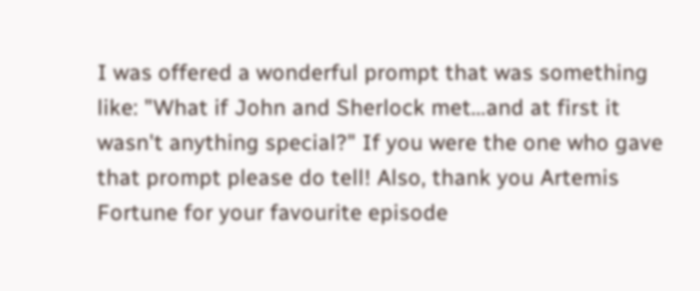I was offered a wonderful prompt that was something like: "What if John and Sherlock met…and at first it wasn't anything special?" If you were the one who gave that prompt please do tell! Also, thank you Artemis Fortune for your favourite episode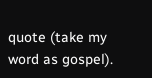quote (take my word as gospel).